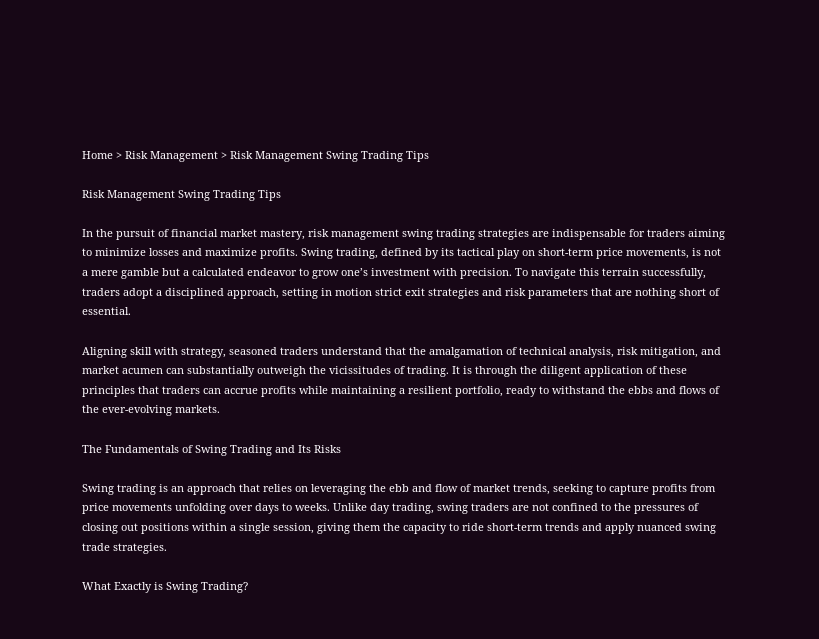Home > Risk Management > Risk Management Swing Trading Tips

Risk Management Swing Trading Tips

In the pursuit of financial market mastery, risk management swing trading strategies are indispensable for traders aiming to minimize losses and maximize profits. Swing trading, defined by its tactical play on short-term price movements, is not a mere gamble but a calculated endeavor to grow one’s investment with precision. To navigate this terrain successfully, traders adopt a disciplined approach, setting in motion strict exit strategies and risk parameters that are nothing short of essential.

Aligning skill with strategy, seasoned traders understand that the amalgamation of technical analysis, risk mitigation, and market acumen can substantially outweigh the vicissitudes of trading. It is through the diligent application of these principles that traders can accrue profits while maintaining a resilient portfolio, ready to withstand the ebbs and flows of the ever-evolving markets.

The Fundamentals of Swing Trading and Its Risks

Swing trading is an approach that relies on leveraging the ebb and flow of market trends, seeking to capture profits from price movements unfolding over days to weeks. Unlike day trading, swing traders are not confined to the pressures of closing out positions within a single session, giving them the capacity to ride short-term trends and apply nuanced swing trade strategies.

What Exactly is Swing Trading?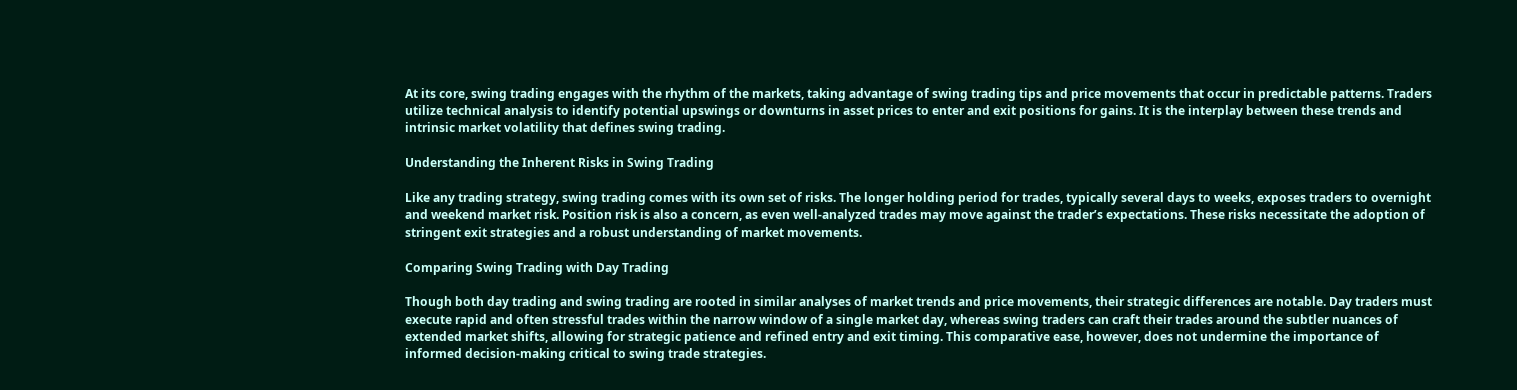At its core, swing trading engages with the rhythm of the markets, taking advantage of swing trading tips and price movements that occur in predictable patterns. Traders utilize technical analysis to identify potential upswings or downturns in asset prices to enter and exit positions for gains. It is the interplay between these trends and intrinsic market volatility that defines swing trading.

Understanding the Inherent Risks in Swing Trading

Like any trading strategy, swing trading comes with its own set of risks. The longer holding period for trades, typically several days to weeks, exposes traders to overnight and weekend market risk. Position risk is also a concern, as even well-analyzed trades may move against the trader’s expectations. These risks necessitate the adoption of stringent exit strategies and a robust understanding of market movements.

Comparing Swing Trading with Day Trading

Though both day trading and swing trading are rooted in similar analyses of market trends and price movements, their strategic differences are notable. Day traders must execute rapid and often stressful trades within the narrow window of a single market day, whereas swing traders can craft their trades around the subtler nuances of extended market shifts, allowing for strategic patience and refined entry and exit timing. This comparative ease, however, does not undermine the importance of informed decision-making critical to swing trade strategies.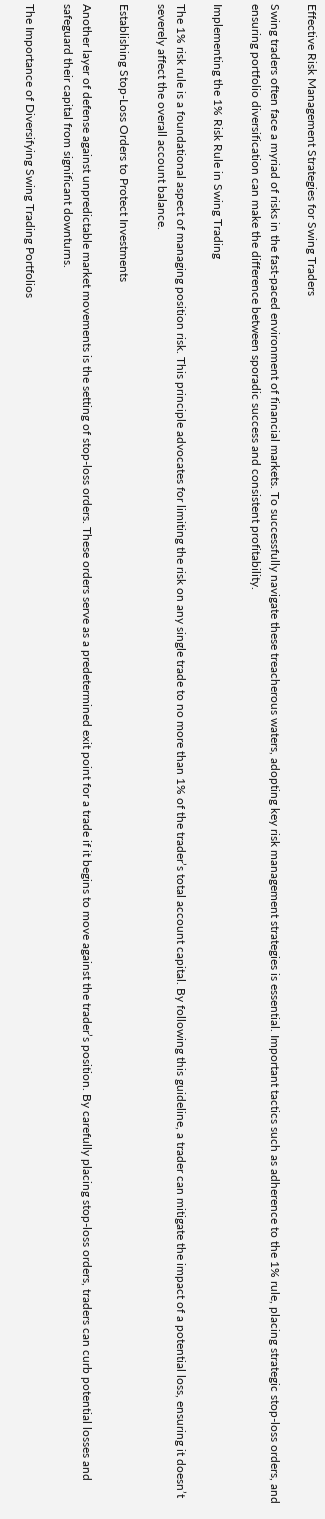Effective Risk Management Strategies for Swing Traders

Swing traders often face a myriad of risks in the fast-paced environment of financial markets. To successfully navigate these treacherous waters, adopting key risk management strategies is essential. Important tactics such as adherence to the 1% rule, placing strategic stop-loss orders, and ensuring portfolio diversification can make the difference between sporadic success and consistent profitability.

Implementing the 1% Risk Rule in Swing Trading

The 1% risk rule is a foundational aspect of managing position risk. This principle advocates for limiting the risk on any single trade to no more than 1% of the trader’s total account capital. By following this guideline, a trader can mitigate the impact of a potential loss, ensuring it doesn’t severely affect the overall account balance.

Establishing Stop-Loss Orders to Protect Investments

Another layer of defense against unpredictable market movements is the setting of stop-loss orders. These orders serve as a predetermined exit point for a trade if it begins to move against the trader’s position. By carefully placing stop-loss orders, traders can curb potential losses and safeguard their capital from significant downturns.

The Importance of Diversifying Swing Trading Portfolios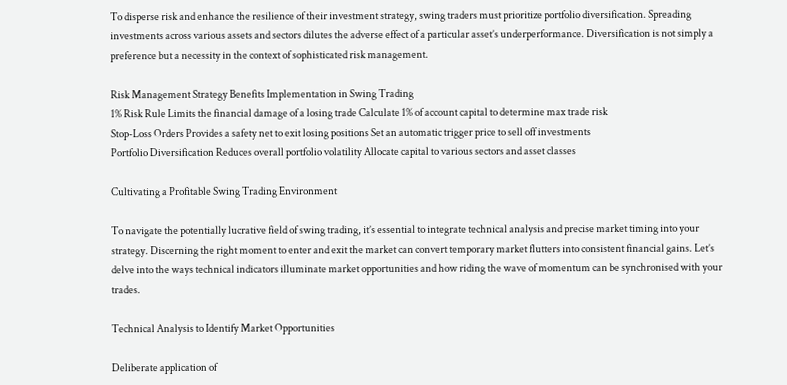To disperse risk and enhance the resilience of their investment strategy, swing traders must prioritize portfolio diversification. Spreading investments across various assets and sectors dilutes the adverse effect of a particular asset’s underperformance. Diversification is not simply a preference but a necessity in the context of sophisticated risk management.

Risk Management Strategy Benefits Implementation in Swing Trading
1% Risk Rule Limits the financial damage of a losing trade Calculate 1% of account capital to determine max trade risk
Stop-Loss Orders Provides a safety net to exit losing positions Set an automatic trigger price to sell off investments
Portfolio Diversification Reduces overall portfolio volatility Allocate capital to various sectors and asset classes

Cultivating a Profitable Swing Trading Environment

To navigate the potentially lucrative field of swing trading, it’s essential to integrate technical analysis and precise market timing into your strategy. Discerning the right moment to enter and exit the market can convert temporary market flutters into consistent financial gains. Let’s delve into the ways technical indicators illuminate market opportunities and how riding the wave of momentum can be synchronised with your trades.

Technical Analysis to Identify Market Opportunities

Deliberate application of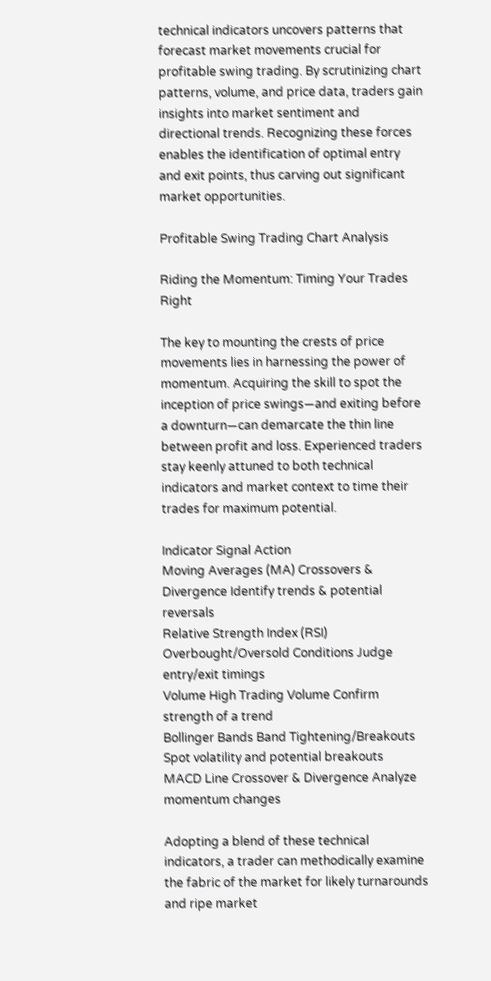technical indicators uncovers patterns that forecast market movements crucial for profitable swing trading. By scrutinizing chart patterns, volume, and price data, traders gain insights into market sentiment and directional trends. Recognizing these forces enables the identification of optimal entry and exit points, thus carving out significant market opportunities.

Profitable Swing Trading Chart Analysis

Riding the Momentum: Timing Your Trades Right

The key to mounting the crests of price movements lies in harnessing the power of momentum. Acquiring the skill to spot the inception of price swings—and exiting before a downturn—can demarcate the thin line between profit and loss. Experienced traders stay keenly attuned to both technical indicators and market context to time their trades for maximum potential.

Indicator Signal Action
Moving Averages (MA) Crossovers & Divergence Identify trends & potential reversals
Relative Strength Index (RSI) Overbought/Oversold Conditions Judge entry/exit timings
Volume High Trading Volume Confirm strength of a trend
Bollinger Bands Band Tightening/Breakouts Spot volatility and potential breakouts
MACD Line Crossover & Divergence Analyze momentum changes

Adopting a blend of these technical indicators, a trader can methodically examine the fabric of the market for likely turnarounds and ripe market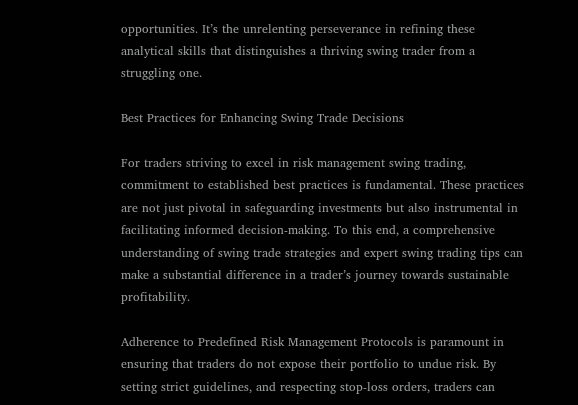opportunities. It’s the unrelenting perseverance in refining these analytical skills that distinguishes a thriving swing trader from a struggling one.

Best Practices for Enhancing Swing Trade Decisions

For traders striving to excel in risk management swing trading, commitment to established best practices is fundamental. These practices are not just pivotal in safeguarding investments but also instrumental in facilitating informed decision-making. To this end, a comprehensive understanding of swing trade strategies and expert swing trading tips can make a substantial difference in a trader’s journey towards sustainable profitability.

Adherence to Predefined Risk Management Protocols is paramount in ensuring that traders do not expose their portfolio to undue risk. By setting strict guidelines, and respecting stop-loss orders, traders can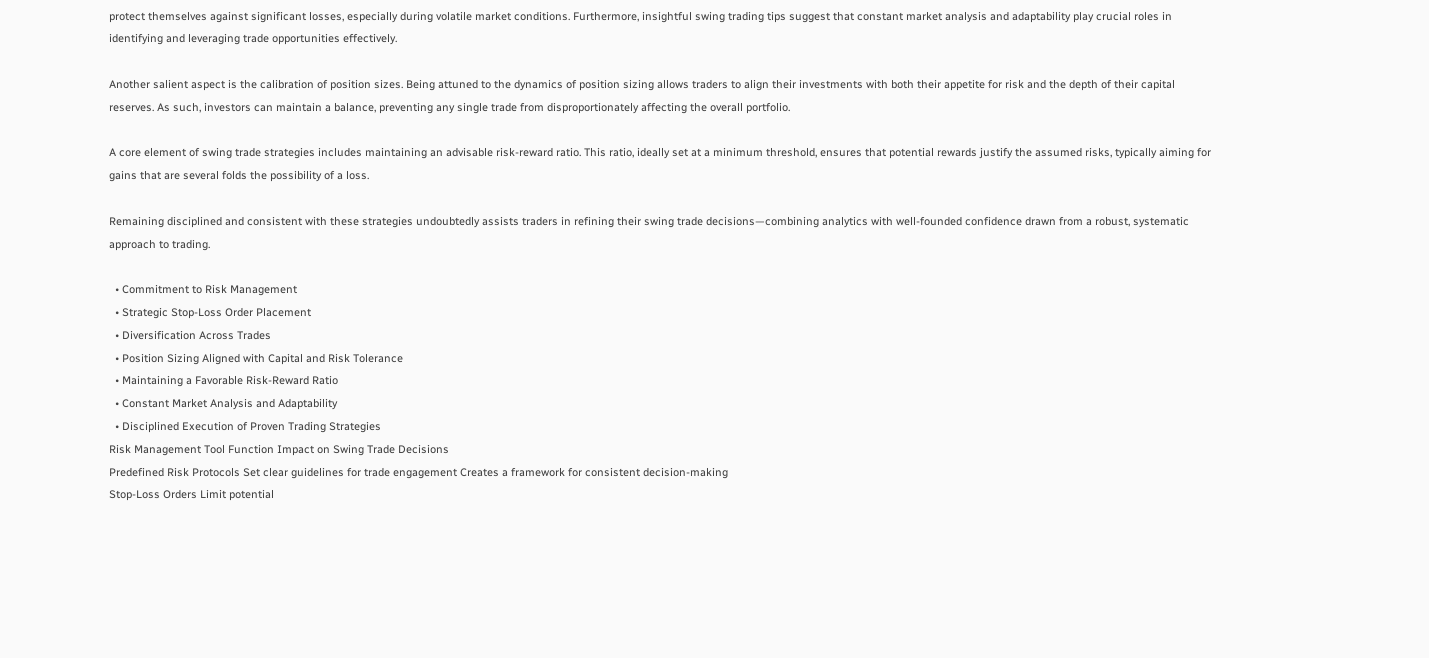protect themselves against significant losses, especially during volatile market conditions. Furthermore, insightful swing trading tips suggest that constant market analysis and adaptability play crucial roles in identifying and leveraging trade opportunities effectively.

Another salient aspect is the calibration of position sizes. Being attuned to the dynamics of position sizing allows traders to align their investments with both their appetite for risk and the depth of their capital reserves. As such, investors can maintain a balance, preventing any single trade from disproportionately affecting the overall portfolio.

A core element of swing trade strategies includes maintaining an advisable risk-reward ratio. This ratio, ideally set at a minimum threshold, ensures that potential rewards justify the assumed risks, typically aiming for gains that are several folds the possibility of a loss.

Remaining disciplined and consistent with these strategies undoubtedly assists traders in refining their swing trade decisions—combining analytics with well-founded confidence drawn from a robust, systematic approach to trading.

  • Commitment to Risk Management
  • Strategic Stop-Loss Order Placement
  • Diversification Across Trades
  • Position Sizing Aligned with Capital and Risk Tolerance
  • Maintaining a Favorable Risk-Reward Ratio
  • Constant Market Analysis and Adaptability
  • Disciplined Execution of Proven Trading Strategies
Risk Management Tool Function Impact on Swing Trade Decisions
Predefined Risk Protocols Set clear guidelines for trade engagement Creates a framework for consistent decision-making
Stop-Loss Orders Limit potential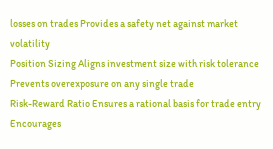losses on trades Provides a safety net against market volatility
Position Sizing Aligns investment size with risk tolerance Prevents overexposure on any single trade
Risk-Reward Ratio Ensures a rational basis for trade entry Encourages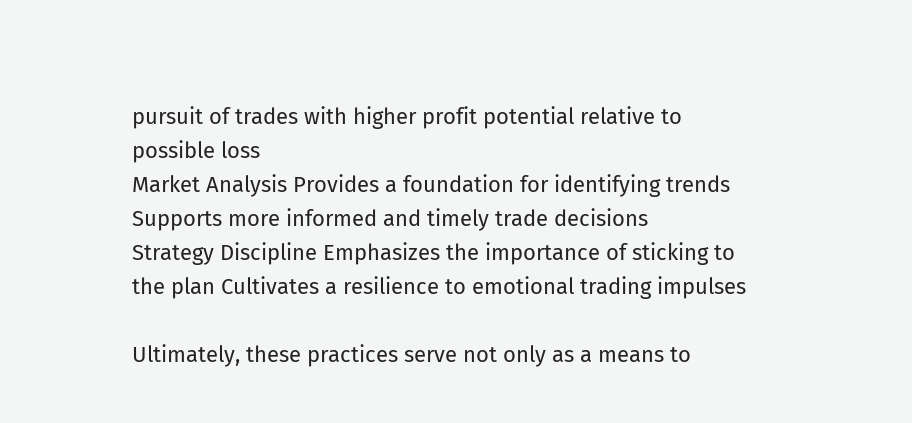pursuit of trades with higher profit potential relative to possible loss
Market Analysis Provides a foundation for identifying trends Supports more informed and timely trade decisions
Strategy Discipline Emphasizes the importance of sticking to the plan Cultivates a resilience to emotional trading impulses

Ultimately, these practices serve not only as a means to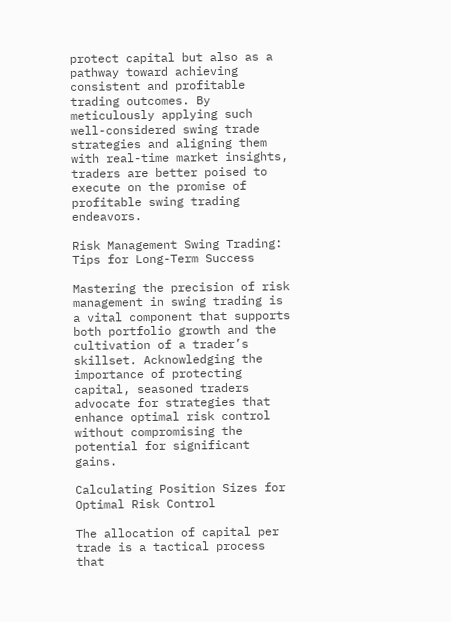protect capital but also as a pathway toward achieving consistent and profitable trading outcomes. By meticulously applying such well-considered swing trade strategies and aligning them with real-time market insights, traders are better poised to execute on the promise of profitable swing trading endeavors.

Risk Management Swing Trading: Tips for Long-Term Success

Mastering the precision of risk management in swing trading is a vital component that supports both portfolio growth and the cultivation of a trader’s skillset. Acknowledging the importance of protecting capital, seasoned traders advocate for strategies that enhance optimal risk control without compromising the potential for significant gains.

Calculating Position Sizes for Optimal Risk Control

The allocation of capital per trade is a tactical process that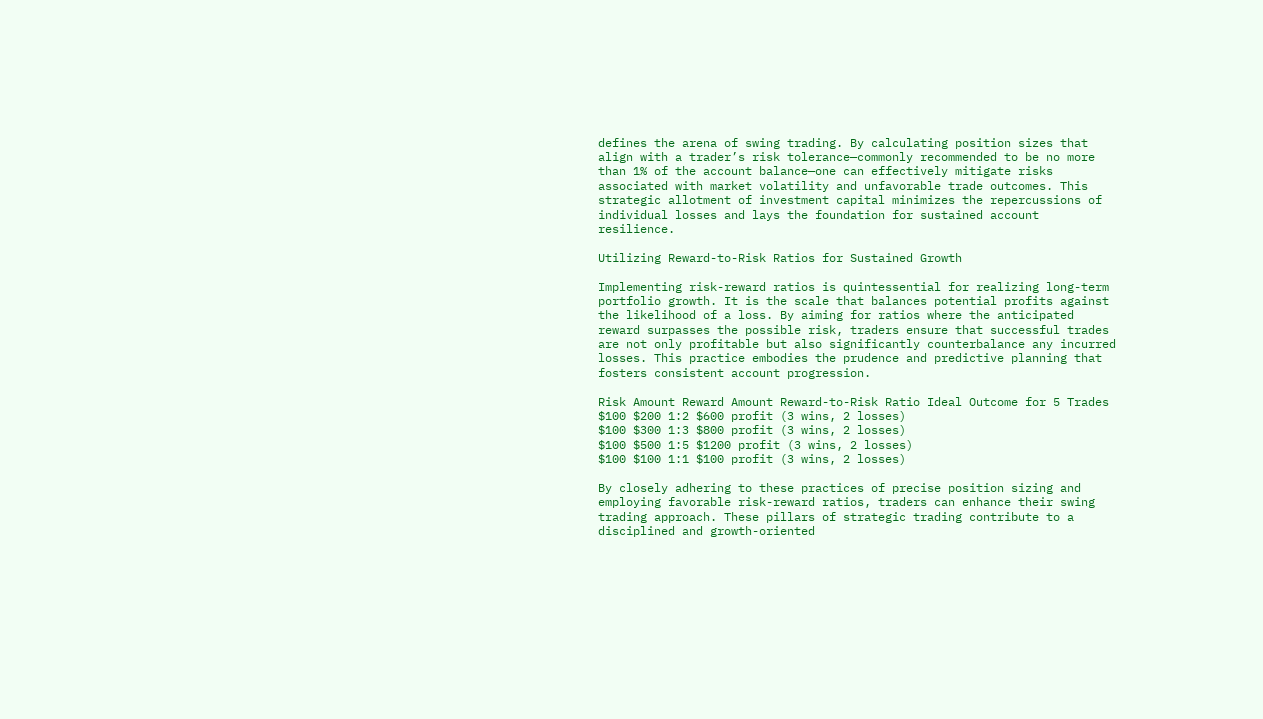defines the arena of swing trading. By calculating position sizes that align with a trader’s risk tolerance—commonly recommended to be no more than 1% of the account balance—one can effectively mitigate risks associated with market volatility and unfavorable trade outcomes. This strategic allotment of investment capital minimizes the repercussions of individual losses and lays the foundation for sustained account resilience.

Utilizing Reward-to-Risk Ratios for Sustained Growth

Implementing risk-reward ratios is quintessential for realizing long-term portfolio growth. It is the scale that balances potential profits against the likelihood of a loss. By aiming for ratios where the anticipated reward surpasses the possible risk, traders ensure that successful trades are not only profitable but also significantly counterbalance any incurred losses. This practice embodies the prudence and predictive planning that fosters consistent account progression.

Risk Amount Reward Amount Reward-to-Risk Ratio Ideal Outcome for 5 Trades
$100 $200 1:2 $600 profit (3 wins, 2 losses)
$100 $300 1:3 $800 profit (3 wins, 2 losses)
$100 $500 1:5 $1200 profit (3 wins, 2 losses)
$100 $100 1:1 $100 profit (3 wins, 2 losses)

By closely adhering to these practices of precise position sizing and employing favorable risk-reward ratios, traders can enhance their swing trading approach. These pillars of strategic trading contribute to a disciplined and growth-oriented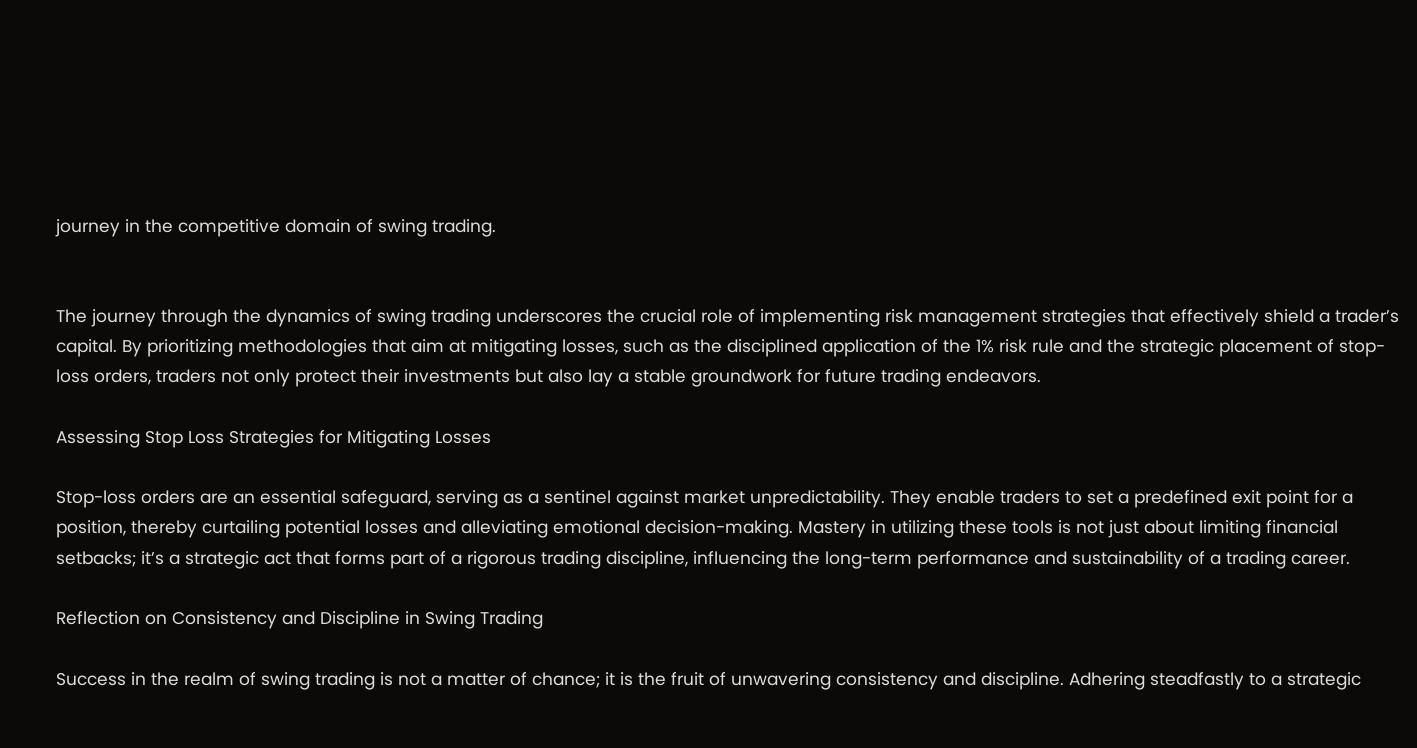journey in the competitive domain of swing trading.


The journey through the dynamics of swing trading underscores the crucial role of implementing risk management strategies that effectively shield a trader’s capital. By prioritizing methodologies that aim at mitigating losses, such as the disciplined application of the 1% risk rule and the strategic placement of stop-loss orders, traders not only protect their investments but also lay a stable groundwork for future trading endeavors.

Assessing Stop Loss Strategies for Mitigating Losses

Stop-loss orders are an essential safeguard, serving as a sentinel against market unpredictability. They enable traders to set a predefined exit point for a position, thereby curtailing potential losses and alleviating emotional decision-making. Mastery in utilizing these tools is not just about limiting financial setbacks; it’s a strategic act that forms part of a rigorous trading discipline, influencing the long-term performance and sustainability of a trading career.

Reflection on Consistency and Discipline in Swing Trading

Success in the realm of swing trading is not a matter of chance; it is the fruit of unwavering consistency and discipline. Adhering steadfastly to a strategic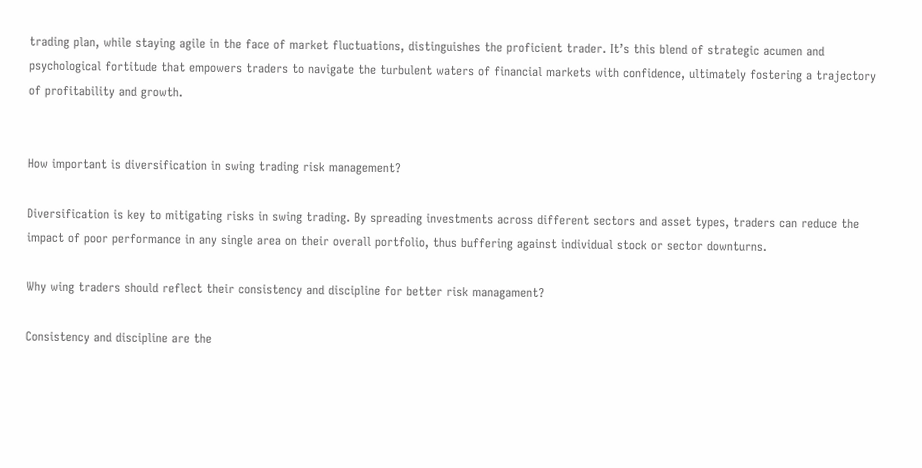trading plan, while staying agile in the face of market fluctuations, distinguishes the proficient trader. It’s this blend of strategic acumen and psychological fortitude that empowers traders to navigate the turbulent waters of financial markets with confidence, ultimately fostering a trajectory of profitability and growth.


How important is diversification in swing trading risk management?

Diversification is key to mitigating risks in swing trading. By spreading investments across different sectors and asset types, traders can reduce the impact of poor performance in any single area on their overall portfolio, thus buffering against individual stock or sector downturns.

Why wing traders should reflect their consistency and discipline for better risk managament?

Consistency and discipline are the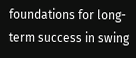foundations for long-term success in swing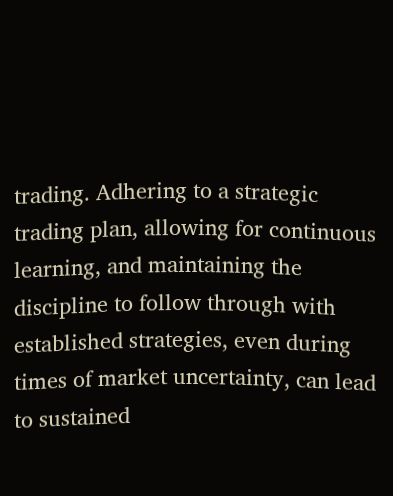trading. Adhering to a strategic trading plan, allowing for continuous learning, and maintaining the discipline to follow through with established strategies, even during times of market uncertainty, can lead to sustained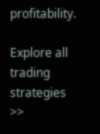profitability.

Explore all trading strategies >>